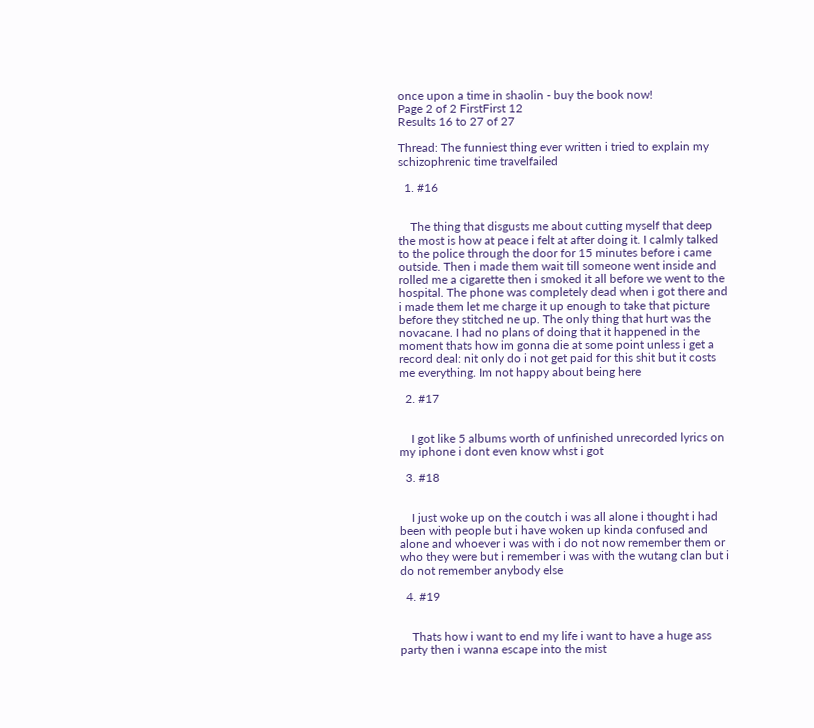once upon a time in shaolin - buy the book now!
Page 2 of 2 FirstFirst 12
Results 16 to 27 of 27

Thread: The funniest thing ever written i tried to explain my schizophrenic time travelfailed

  1. #16


    The thing that disgusts me about cutting myself that deep the most is how at peace i felt at after doing it. I calmly talked to the police through the door for 15 minutes before i came outside. Then i made them wait till someone went inside and rolled me a cigarette then i smoked it all before we went to the hospital. The phone was completely dead when i got there and i made them let me charge it up enough to take that picture before they stitched ne up. The only thing that hurt was the novacane. I had no plans of doing that it happened in the moment thats how im gonna die at some point unless i get a record deal: nit only do i not get paid for this shit but it costs me everything. Im not happy about being here

  2. #17


    I got like 5 albums worth of unfinished unrecorded lyrics on my iphone i dont even know whst i got

  3. #18


    I just woke up on the coutch i was all alone i thought i had been with people but i have woken up kinda confused and alone and whoever i was with i do not now remember them or who they were but i remember i was with the wutang clan but i do not remember anybody else

  4. #19


    Thats how i want to end my life i want to have a huge ass party then i wanna escape into the mist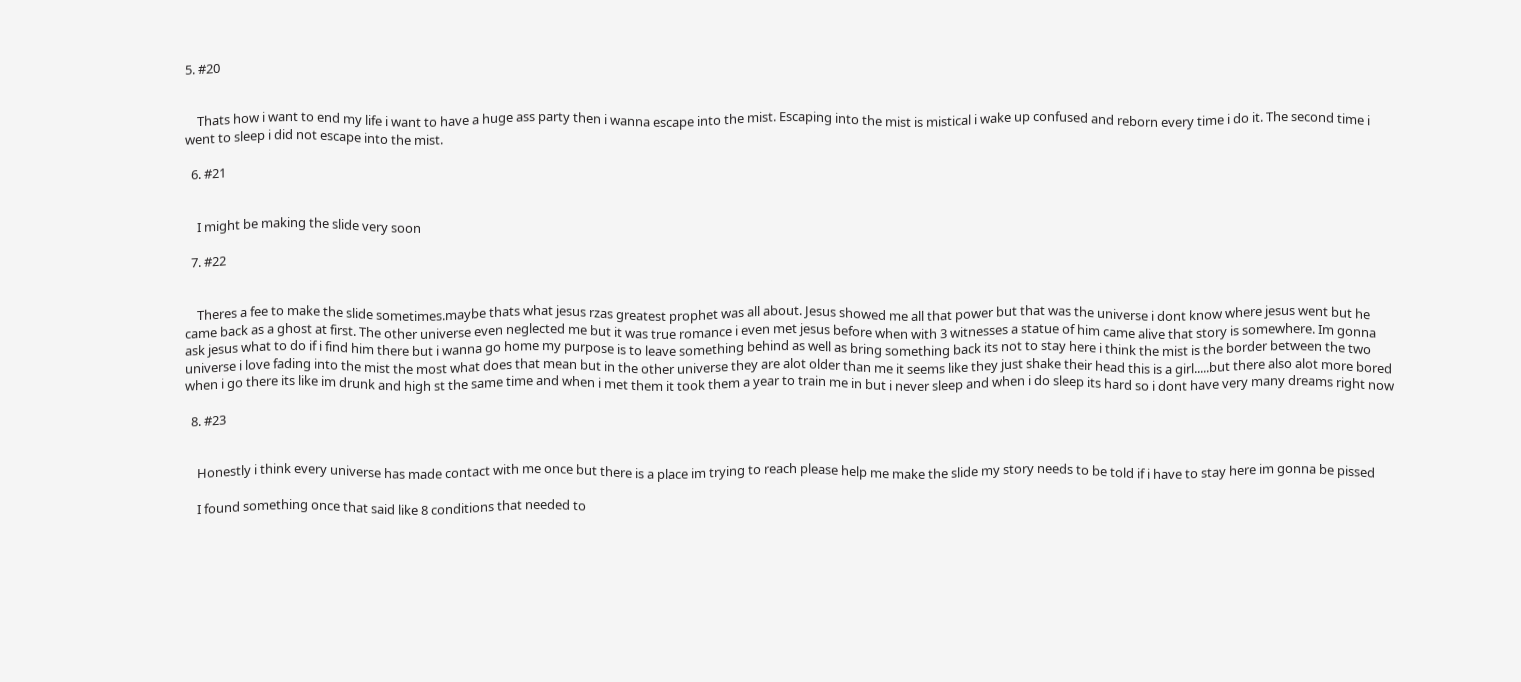5. #20


    Thats how i want to end my life i want to have a huge ass party then i wanna escape into the mist. Escaping into the mist is mistical i wake up confused and reborn every time i do it. The second time i went to sleep i did not escape into the mist.

  6. #21


    I might be making the slide very soon

  7. #22


    Theres a fee to make the slide sometimes.maybe thats what jesus rzas greatest prophet was all about. Jesus showed me all that power but that was the universe i dont know where jesus went but he came back as a ghost at first. The other universe even neglected me but it was true romance i even met jesus before when with 3 witnesses a statue of him came alive that story is somewhere. Im gonna ask jesus what to do if i find him there but i wanna go home my purpose is to leave something behind as well as bring something back its not to stay here i think the mist is the border between the two universe i love fading into the mist the most what does that mean but in the other universe they are alot older than me it seems like they just shake their head this is a girl.....but there also alot more bored when i go there its like im drunk and high st the same time and when i met them it took them a year to train me in but i never sleep and when i do sleep its hard so i dont have very many dreams right now

  8. #23


    Honestly i think every universe has made contact with me once but there is a place im trying to reach please help me make the slide my story needs to be told if i have to stay here im gonna be pissed

    I found something once that said like 8 conditions that needed to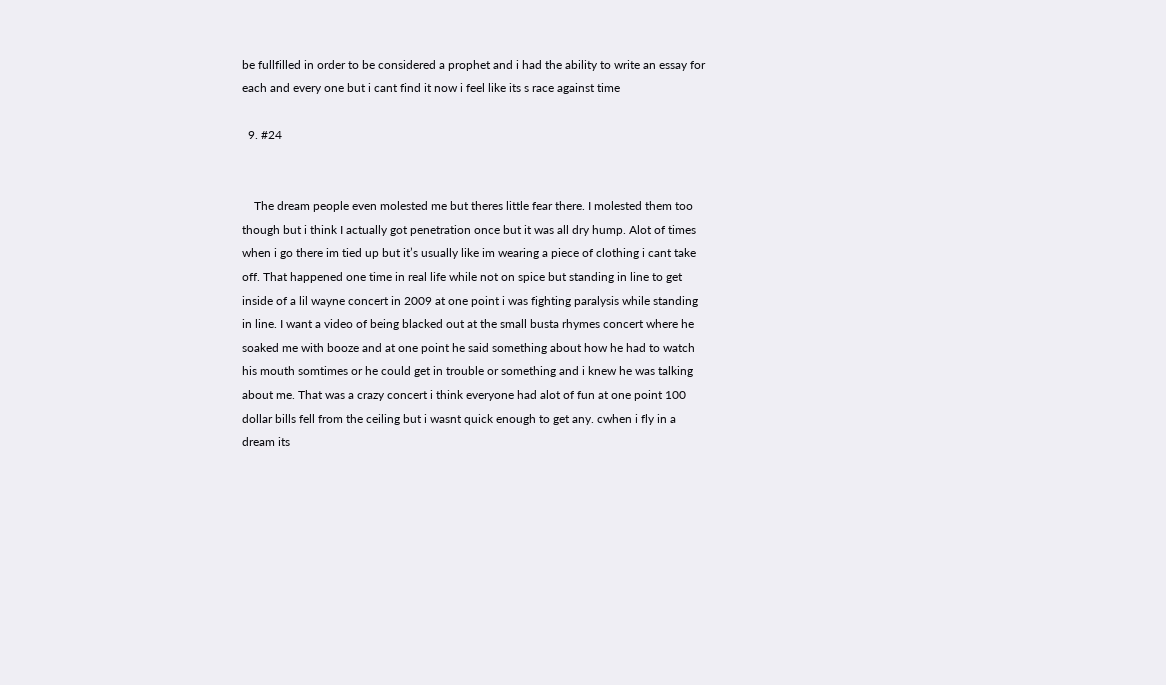be fullfilled in order to be considered a prophet and i had the ability to write an essay for each and every one but i cant find it now i feel like its s race against time

  9. #24


    The dream people even molested me but theres little fear there. I molested them too though but i think I actually got penetration once but it was all dry hump. Alot of times when i go there im tied up but it’s usually like im wearing a piece of clothing i cant take off. That happened one time in real life while not on spice but standing in line to get inside of a lil wayne concert in 2009 at one point i was fighting paralysis while standing in line. I want a video of being blacked out at the small busta rhymes concert where he soaked me with booze and at one point he said something about how he had to watch his mouth somtimes or he could get in trouble or something and i knew he was talking about me. That was a crazy concert i think everyone had alot of fun at one point 100 dollar bills fell from the ceiling but i wasnt quick enough to get any. cwhen i fly in a dream its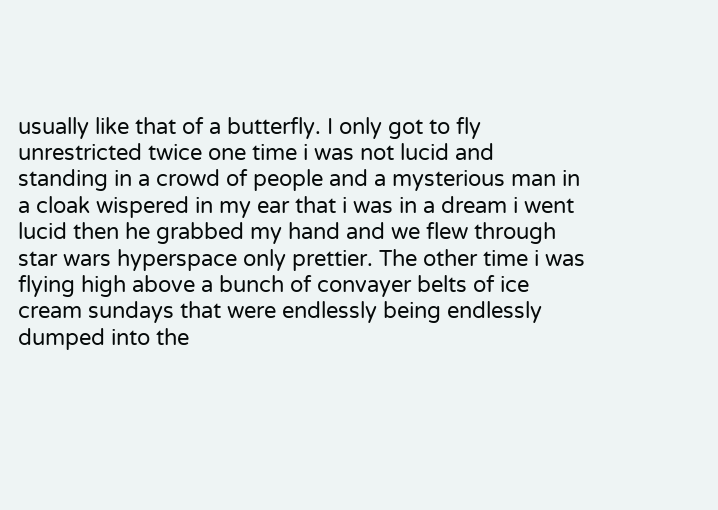usually like that of a butterfly. I only got to fly unrestricted twice one time i was not lucid and standing in a crowd of people and a mysterious man in a cloak wispered in my ear that i was in a dream i went lucid then he grabbed my hand and we flew through star wars hyperspace only prettier. The other time i was flying high above a bunch of convayer belts of ice cream sundays that were endlessly being endlessly dumped into the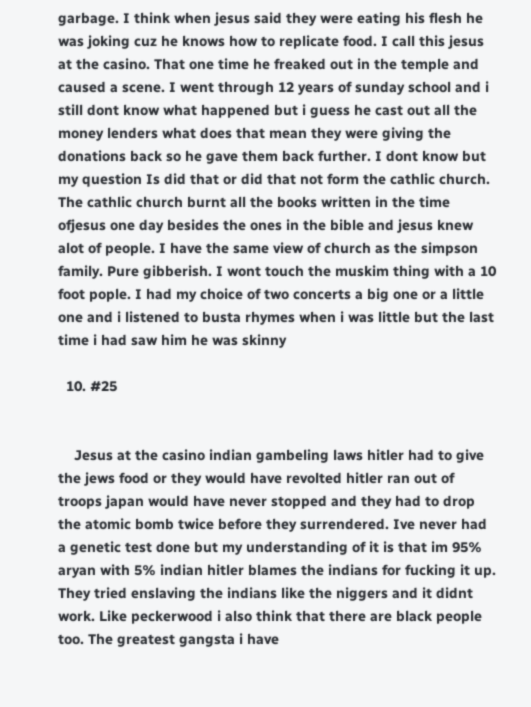garbage. I think when jesus said they were eating his flesh he was joking cuz he knows how to replicate food. I call this jesus at the casino. That one time he freaked out in the temple and caused a scene. I went through 12 years of sunday school and i still dont know what happened but i guess he cast out all the money lenders what does that mean they were giving the donations back so he gave them back further. I dont know but my question Is did that or did that not form the cathlic church. The cathlic church burnt all the books written in the time ofjesus one day besides the ones in the bible and jesus knew alot of people. I have the same view of church as the simpson family. Pure gibberish. I wont touch the muskim thing with a 10 foot pople. I had my choice of two concerts a big one or a little one and i listened to busta rhymes when i was little but the last time i had saw him he was skinny

  10. #25


    Jesus at the casino indian gambeling laws hitler had to give the jews food or they would have revolted hitler ran out of troops japan would have never stopped and they had to drop the atomic bomb twice before they surrendered. Ive never had a genetic test done but my understanding of it is that im 95% aryan with 5% indian hitler blames the indians for fucking it up. They tried enslaving the indians like the niggers and it didnt work. Like peckerwood i also think that there are black people too. The greatest gangsta i have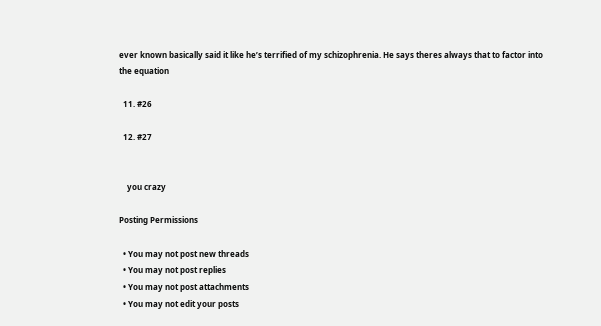ever known basically said it like he’s terrified of my schizophrenia. He says theres always that to factor into the equation

  11. #26

  12. #27


    you crazy

Posting Permissions

  • You may not post new threads
  • You may not post replies
  • You may not post attachments
  • You may not edit your posts